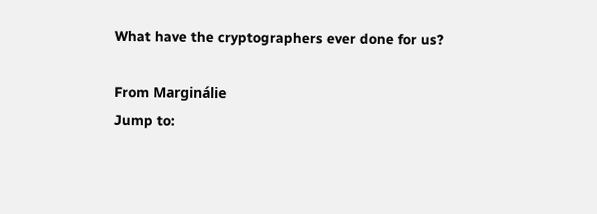What have the cryptographers ever done for us?

From Marginálie
Jump to: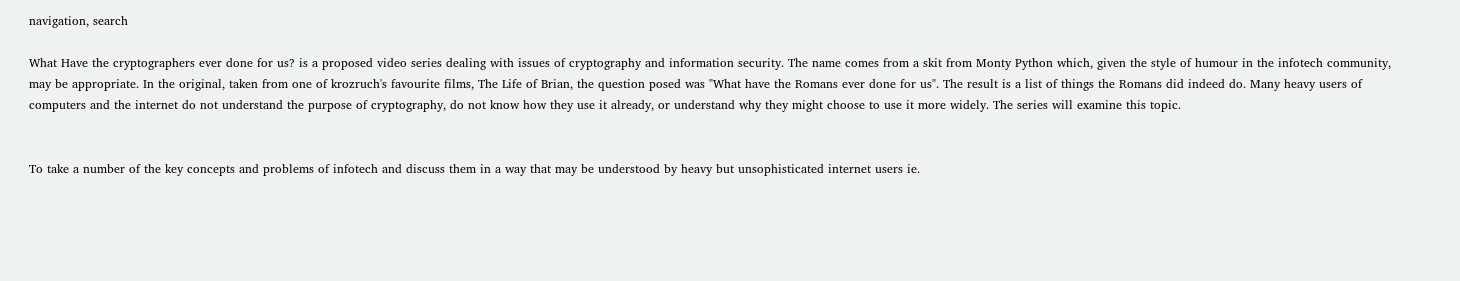navigation, search

What Have the cryptographers ever done for us? is a proposed video series dealing with issues of cryptography and information security. The name comes from a skit from Monty Python which, given the style of humour in the infotech community, may be appropriate. In the original, taken from one of krozruch's favourite films, The Life of Brian, the question posed was "What have the Romans ever done for us". The result is a list of things the Romans did indeed do. Many heavy users of computers and the internet do not understand the purpose of cryptography, do not know how they use it already, or understand why they might choose to use it more widely. The series will examine this topic.


To take a number of the key concepts and problems of infotech and discuss them in a way that may be understood by heavy but unsophisticated internet users ie.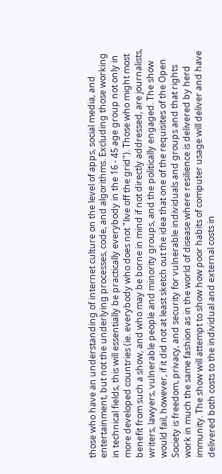those who have an understanding of internet culture on the level of apps, social media, and entertainment, but not the underlying processes, code, and algorithms. Excluding those working in technical fields, this will essentially be practically everybody in the 16 - 45 age group not only in more developed countries (ie. everybody who does not "live off the grid"). Those who might most benefit from such a show, and who may be borne in mind if not directly addressed, are journalists, writers, lawyers, vulnerable people and minority groups, and the politically engaged. The show would fail, however, if it did not at least sketch out the idea that one of the requisites of the Open Society is freedom, privacy, and security for vulnerable individuals and groups and that rights work in much the same fashion as in the world of disease where resilience is delivered by herd immunity. The show will attempt to show how poor habits of computer usage will deliver and have delivered both costs to the individual and external costs in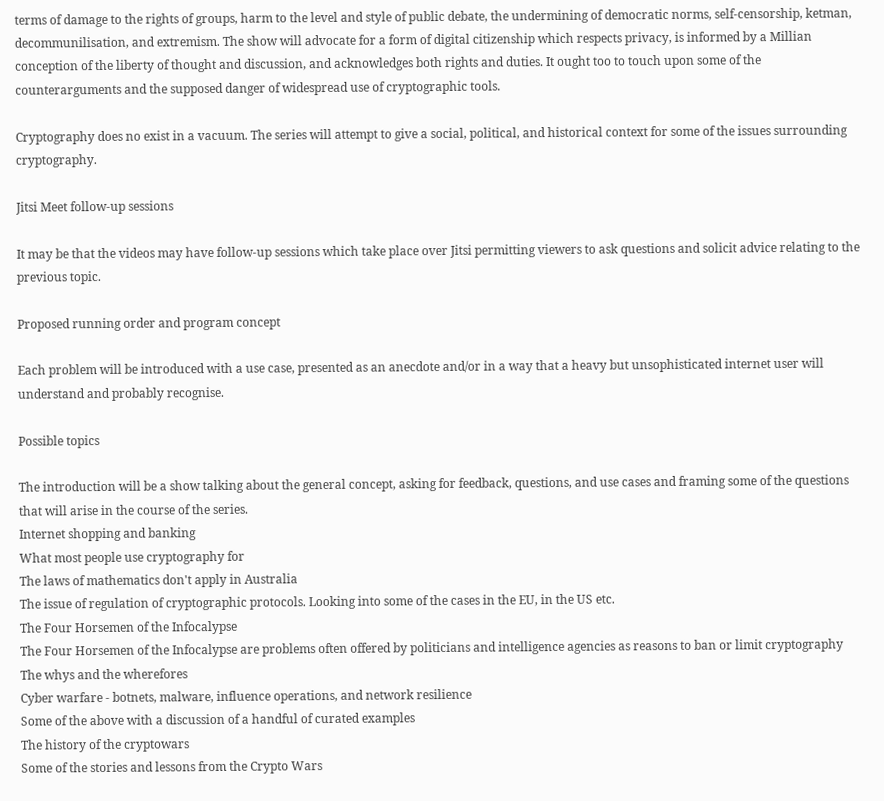terms of damage to the rights of groups, harm to the level and style of public debate, the undermining of democratic norms, self-censorship, ketman, decommunilisation, and extremism. The show will advocate for a form of digital citizenship which respects privacy, is informed by a Millian conception of the liberty of thought and discussion, and acknowledges both rights and duties. It ought too to touch upon some of the counterarguments and the supposed danger of widespread use of cryptographic tools.

Cryptography does no exist in a vacuum. The series will attempt to give a social, political, and historical context for some of the issues surrounding cryptography.

Jitsi Meet follow-up sessions

It may be that the videos may have follow-up sessions which take place over Jitsi permitting viewers to ask questions and solicit advice relating to the previous topic.

Proposed running order and program concept

Each problem will be introduced with a use case, presented as an anecdote and/or in a way that a heavy but unsophisticated internet user will understand and probably recognise.

Possible topics

The introduction will be a show talking about the general concept, asking for feedback, questions, and use cases and framing some of the questions that will arise in the course of the series.
Internet shopping and banking
What most people use cryptography for
The laws of mathematics don't apply in Australia
The issue of regulation of cryptographic protocols. Looking into some of the cases in the EU, in the US etc.
The Four Horsemen of the Infocalypse
The Four Horsemen of the Infocalypse are problems often offered by politicians and intelligence agencies as reasons to ban or limit cryptography
The whys and the wherefores
Cyber warfare - botnets, malware, influence operations, and network resilience
Some of the above with a discussion of a handful of curated examples
The history of the cryptowars
Some of the stories and lessons from the Crypto Wars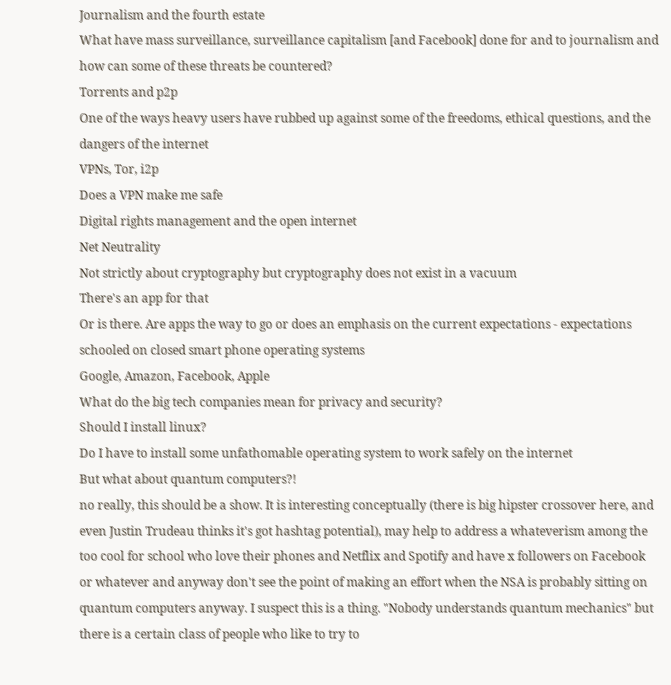Journalism and the fourth estate
What have mass surveillance, surveillance capitalism [and Facebook] done for and to journalism and how can some of these threats be countered?
Torrents and p2p
One of the ways heavy users have rubbed up against some of the freedoms, ethical questions, and the dangers of the internet
VPNs, Tor, i2p
Does a VPN make me safe
Digital rights management and the open internet
Net Neutrality
Not strictly about cryptography but cryptography does not exist in a vacuum
There's an app for that
Or is there. Are apps the way to go or does an emphasis on the current expectations - expectations schooled on closed smart phone operating systems
Google, Amazon, Facebook, Apple
What do the big tech companies mean for privacy and security?
Should I install linux?
Do I have to install some unfathomable operating system to work safely on the internet
But what about quantum computers?!
no really, this should be a show. It is interesting conceptually (there is big hipster crossover here, and even Justin Trudeau thinks it's got hashtag potential), may help to address a whateverism among the too cool for school who love their phones and Netflix and Spotify and have x followers on Facebook or whatever and anyway don't see the point of making an effort when the NSA is probably sitting on quantum computers anyway. I suspect this is a thing. "Nobody understands quantum mechanics" but there is a certain class of people who like to try to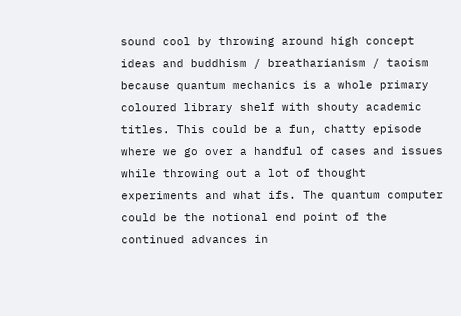sound cool by throwing around high concept ideas and buddhism / breatharianism / taoism because quantum mechanics is a whole primary coloured library shelf with shouty academic titles. This could be a fun, chatty episode where we go over a handful of cases and issues while throwing out a lot of thought experiments and what ifs. The quantum computer could be the notional end point of the continued advances in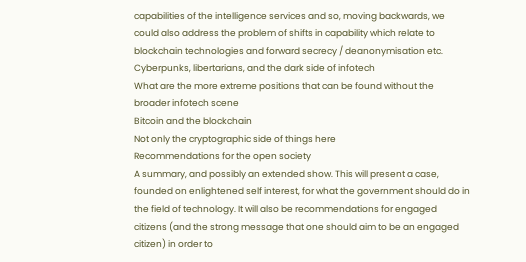capabilities of the intelligence services and so, moving backwards, we could also address the problem of shifts in capability which relate to blockchain technologies and forward secrecy / deanonymisation etc.
Cyberpunks, libertarians, and the dark side of infotech
What are the more extreme positions that can be found without the broader infotech scene
Bitcoin and the blockchain
Not only the cryptographic side of things here
Recommendations for the open society
A summary, and possibly an extended show. This will present a case, founded on enlightened self interest, for what the government should do in the field of technology. It will also be recommendations for engaged citizens (and the strong message that one should aim to be an engaged citizen) in order to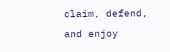claim, defend, and enjoy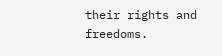their rights and freedoms.